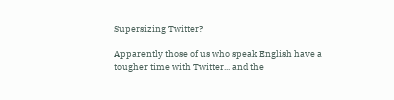Supersizing Twitter?

Apparently those of us who speak English have a tougher time with Twitter... and the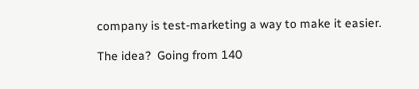company is test-marketing a way to make it easier.

The idea?  Going from 140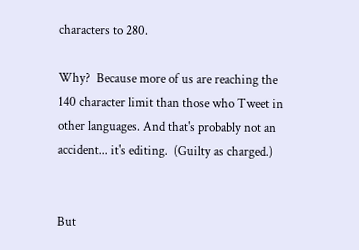characters to 280.

Why?  Because more of us are reaching the 140 character limit than those who Tweet in other languages. And that's probably not an accident... it's editing.  (Guilty as charged.)


But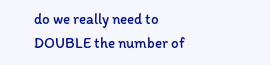do we really need to DOUBLE the number of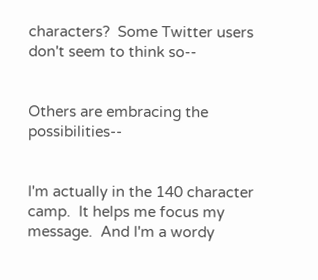characters?  Some Twitter users don't seem to think so--


Others are embracing the possibilities--


I'm actually in the 140 character camp.  It helps me focus my message.  And I'm a wordy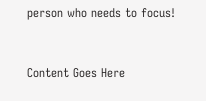person who needs to focus!


Content Goes Here